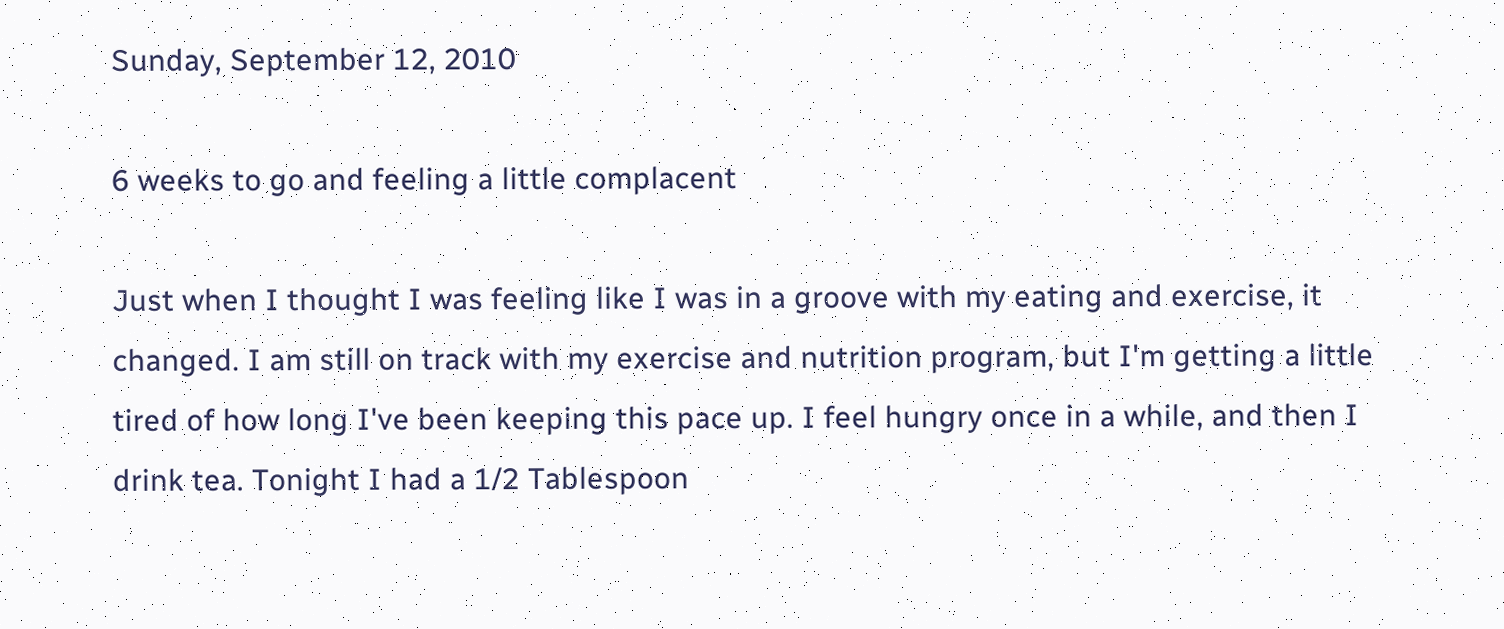Sunday, September 12, 2010

6 weeks to go and feeling a little complacent

Just when I thought I was feeling like I was in a groove with my eating and exercise, it changed. I am still on track with my exercise and nutrition program, but I'm getting a little tired of how long I've been keeping this pace up. I feel hungry once in a while, and then I drink tea. Tonight I had a 1/2 Tablespoon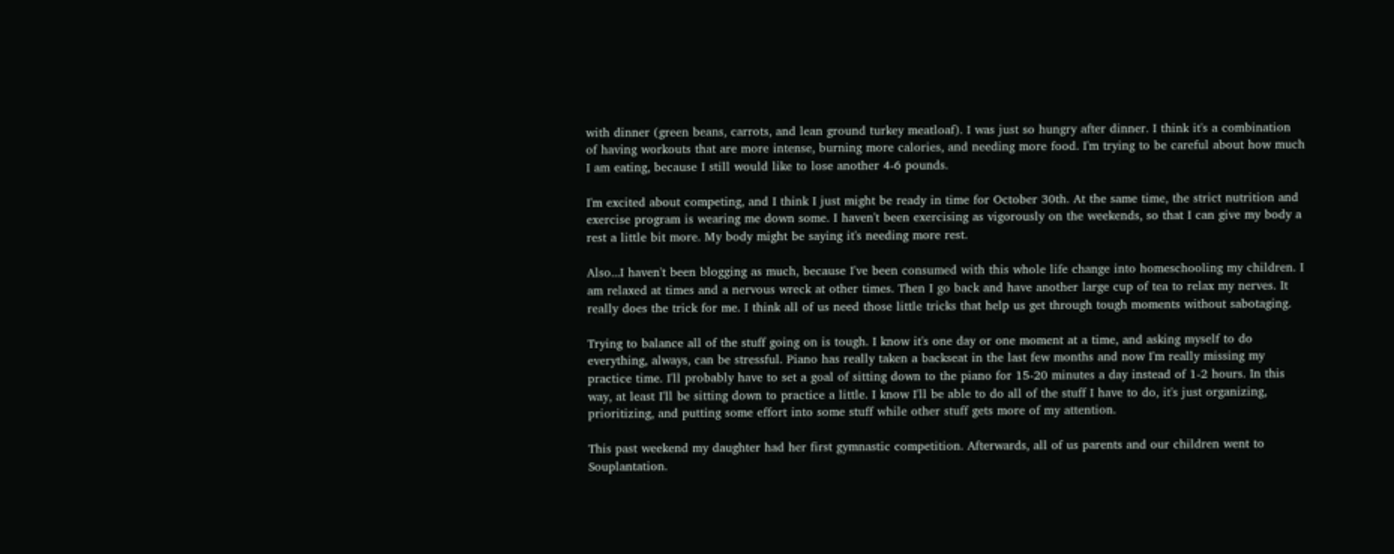with dinner (green beans, carrots, and lean ground turkey meatloaf). I was just so hungry after dinner. I think it's a combination of having workouts that are more intense, burning more calories, and needing more food. I'm trying to be careful about how much I am eating, because I still would like to lose another 4-6 pounds.

I'm excited about competing, and I think I just might be ready in time for October 30th. At the same time, the strict nutrition and exercise program is wearing me down some. I haven't been exercising as vigorously on the weekends, so that I can give my body a rest a little bit more. My body might be saying it's needing more rest.

Also...I haven't been blogging as much, because I've been consumed with this whole life change into homeschooling my children. I am relaxed at times and a nervous wreck at other times. Then I go back and have another large cup of tea to relax my nerves. It really does the trick for me. I think all of us need those little tricks that help us get through tough moments without sabotaging.

Trying to balance all of the stuff going on is tough. I know it's one day or one moment at a time, and asking myself to do everything, always, can be stressful. Piano has really taken a backseat in the last few months and now I'm really missing my practice time. I'll probably have to set a goal of sitting down to the piano for 15-20 minutes a day instead of 1-2 hours. In this way, at least I'll be sitting down to practice a little. I know I'll be able to do all of the stuff I have to do, it's just organizing, prioritizing, and putting some effort into some stuff while other stuff gets more of my attention.

This past weekend my daughter had her first gymnastic competition. Afterwards, all of us parents and our children went to Souplantation.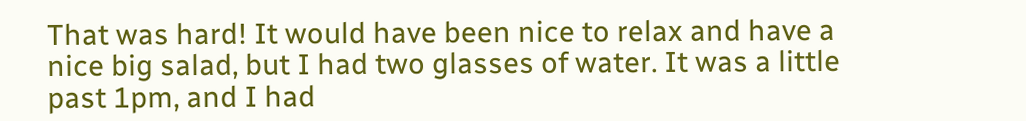That was hard! It would have been nice to relax and have a nice big salad, but I had two glasses of water. It was a little past 1pm, and I had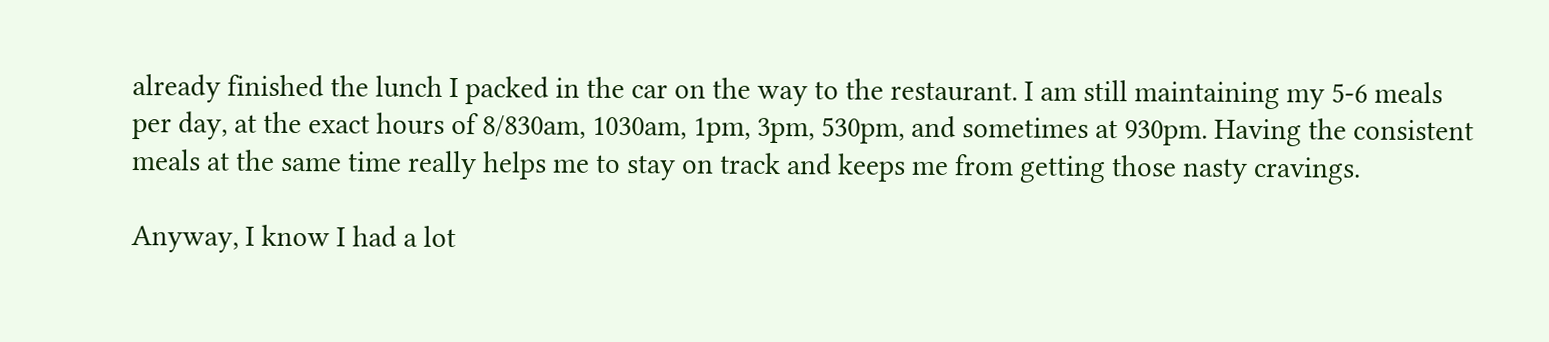already finished the lunch I packed in the car on the way to the restaurant. I am still maintaining my 5-6 meals per day, at the exact hours of 8/830am, 1030am, 1pm, 3pm, 530pm, and sometimes at 930pm. Having the consistent meals at the same time really helps me to stay on track and keeps me from getting those nasty cravings.

Anyway, I know I had a lot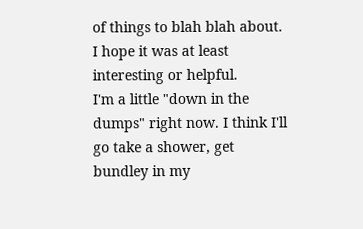of things to blah blah about. I hope it was at least interesting or helpful.
I'm a little "down in the dumps" right now. I think I'll go take a shower, get bundley in my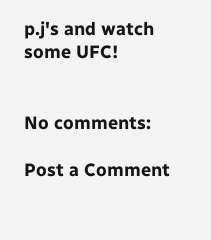p.j's and watch some UFC!


No comments:

Post a Comment